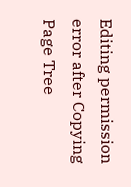Editing permission error after Copying Page Tree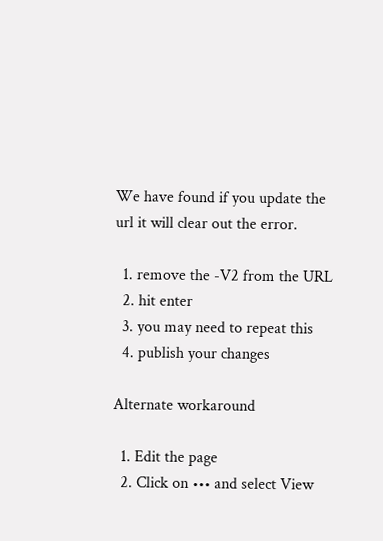We have found if you update the url it will clear out the error.

  1. remove the -V2 from the URL
  2. hit enter
  3. you may need to repeat this
  4. publish your changes

Alternate workaround

  1. Edit the page
  2. Click on ••• and select View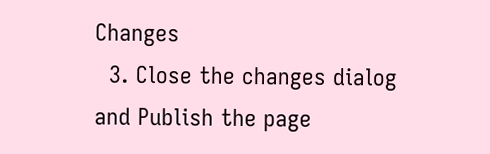Changes
  3. Close the changes dialog and Publish the page